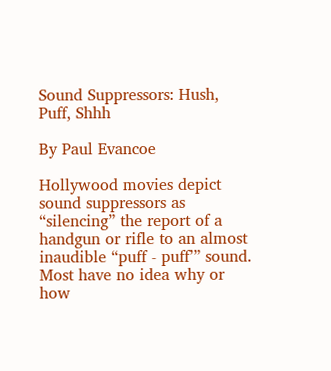Sound Suppressors: Hush, Puff, Shhh

By Paul Evancoe

Hollywood movies depict sound suppressors as “silencing” the report of a handgun or rifle to an almost inaudible “puff - puff’” sound. Most have no idea why or how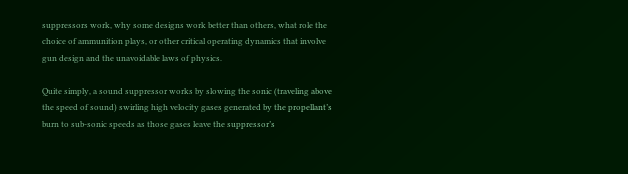suppressors work, why some designs work better than others, what role the choice of ammunition plays, or other critical operating dynamics that involve gun design and the unavoidable laws of physics.

Quite simply, a sound suppressor works by slowing the sonic (traveling above the speed of sound) swirling high velocity gases generated by the propellant’s burn to sub-sonic speeds as those gases leave the suppressor’s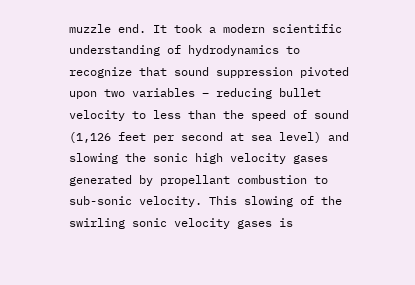muzzle end. It took a modern scientific understanding of hydrodynamics to recognize that sound suppression pivoted upon two variables – reducing bullet velocity to less than the speed of sound (1,126 feet per second at sea level) and slowing the sonic high velocity gases generated by propellant combustion to sub-sonic velocity. This slowing of the swirling sonic velocity gases is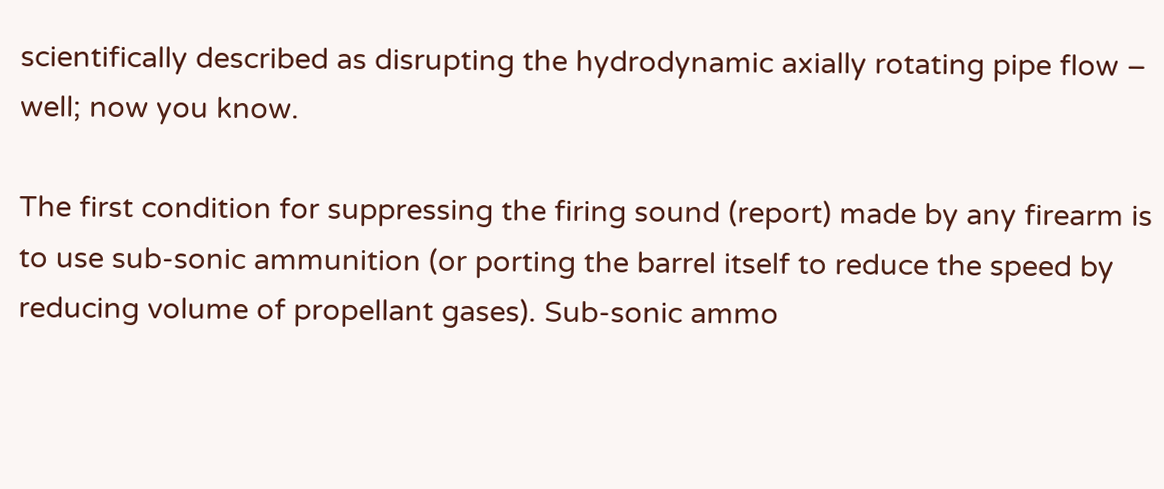scientifically described as disrupting the hydrodynamic axially rotating pipe flow – well; now you know.

The first condition for suppressing the firing sound (report) made by any firearm is to use sub-sonic ammunition (or porting the barrel itself to reduce the speed by reducing volume of propellant gases). Sub-sonic ammo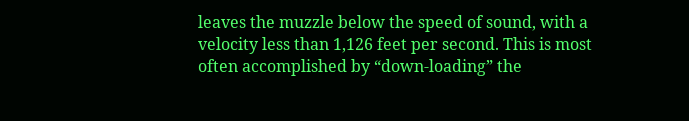leaves the muzzle below the speed of sound, with a velocity less than 1,126 feet per second. This is most often accomplished by “down-loading” the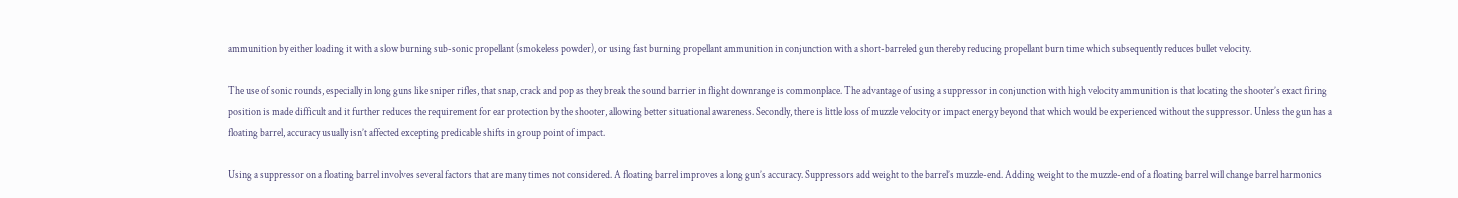ammunition by either loading it with a slow burning sub-sonic propellant (smokeless powder), or using fast burning propellant ammunition in conjunction with a short-barreled gun thereby reducing propellant burn time which subsequently reduces bullet velocity.

The use of sonic rounds, especially in long guns like sniper rifles, that snap, crack and pop as they break the sound barrier in flight downrange is commonplace. The advantage of using a suppressor in conjunction with high velocity ammunition is that locating the shooter’s exact firing position is made difficult and it further reduces the requirement for ear protection by the shooter, allowing better situational awareness. Secondly, there is little loss of muzzle velocity or impact energy beyond that which would be experienced without the suppressor. Unless the gun has a floating barrel, accuracy usually isn’t affected excepting predicable shifts in group point of impact.

Using a suppressor on a floating barrel involves several factors that are many times not considered. A floating barrel improves a long gun’s accuracy. Suppressors add weight to the barrel’s muzzle-end. Adding weight to the muzzle-end of a floating barrel will change barrel harmonics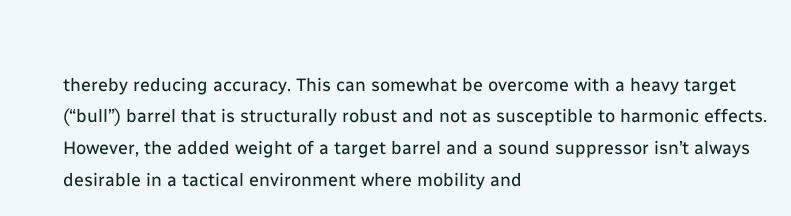thereby reducing accuracy. This can somewhat be overcome with a heavy target (“bull”) barrel that is structurally robust and not as susceptible to harmonic effects. However, the added weight of a target barrel and a sound suppressor isn’t always desirable in a tactical environment where mobility and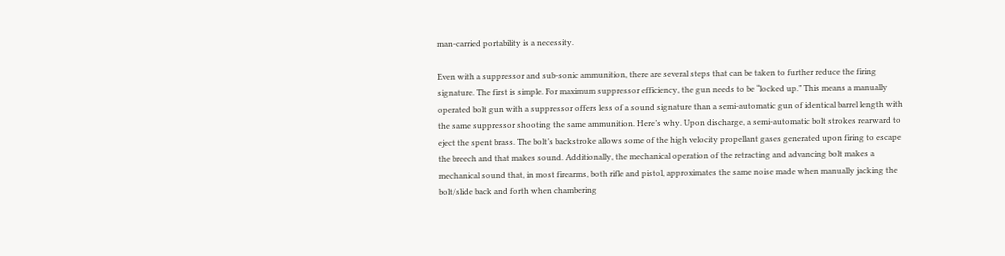man-carried portability is a necessity.

Even with a suppressor and sub-sonic ammunition, there are several steps that can be taken to further reduce the firing signature. The first is simple. For maximum suppressor efficiency, the gun needs to be “locked up.” This means a manually operated bolt gun with a suppressor offers less of a sound signature than a semi-automatic gun of identical barrel length with the same suppressor shooting the same ammunition. Here’s why. Upon discharge, a semi-automatic bolt strokes rearward to eject the spent brass. The bolt’s backstroke allows some of the high velocity propellant gases generated upon firing to escape the breech and that makes sound. Additionally, the mechanical operation of the retracting and advancing bolt makes a mechanical sound that, in most firearms, both rifle and pistol, approximates the same noise made when manually jacking the bolt/slide back and forth when chambering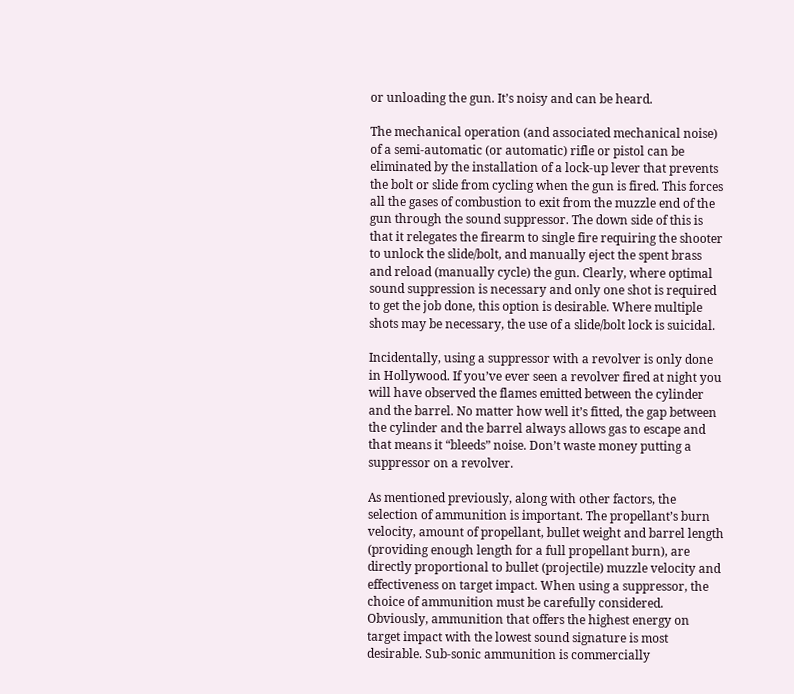or unloading the gun. It’s noisy and can be heard.

The mechanical operation (and associated mechanical noise) of a semi-automatic (or automatic) rifle or pistol can be eliminated by the installation of a lock-up lever that prevents the bolt or slide from cycling when the gun is fired. This forces all the gases of combustion to exit from the muzzle end of the gun through the sound suppressor. The down side of this is that it relegates the firearm to single fire requiring the shooter to unlock the slide/bolt, and manually eject the spent brass and reload (manually cycle) the gun. Clearly, where optimal sound suppression is necessary and only one shot is required to get the job done, this option is desirable. Where multiple shots may be necessary, the use of a slide/bolt lock is suicidal.

Incidentally, using a suppressor with a revolver is only done in Hollywood. If you’ve ever seen a revolver fired at night you will have observed the flames emitted between the cylinder and the barrel. No matter how well it’s fitted, the gap between the cylinder and the barrel always allows gas to escape and that means it “bleeds” noise. Don’t waste money putting a suppressor on a revolver.

As mentioned previously, along with other factors, the selection of ammunition is important. The propellant’s burn velocity, amount of propellant, bullet weight and barrel length (providing enough length for a full propellant burn), are directly proportional to bullet (projectile) muzzle velocity and effectiveness on target impact. When using a suppressor, the choice of ammunition must be carefully considered. Obviously, ammunition that offers the highest energy on target impact with the lowest sound signature is most desirable. Sub-sonic ammunition is commercially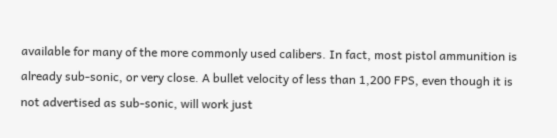available for many of the more commonly used calibers. In fact, most pistol ammunition is already sub-sonic, or very close. A bullet velocity of less than 1,200 FPS, even though it is not advertised as sub-sonic, will work just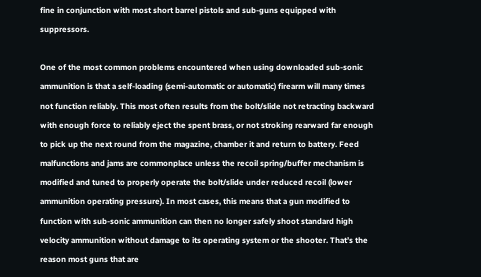fine in conjunction with most short barrel pistols and sub-guns equipped with suppressors.

One of the most common problems encountered when using downloaded sub-sonic ammunition is that a self-loading (semi-automatic or automatic) firearm will many times not function reliably. This most often results from the bolt/slide not retracting backward with enough force to reliably eject the spent brass, or not stroking rearward far enough to pick up the next round from the magazine, chamber it and return to battery. Feed malfunctions and jams are commonplace unless the recoil spring/buffer mechanism is modified and tuned to properly operate the bolt/slide under reduced recoil (lower ammunition operating pressure). In most cases, this means that a gun modified to function with sub-sonic ammunition can then no longer safely shoot standard high velocity ammunition without damage to its operating system or the shooter. That’s the reason most guns that are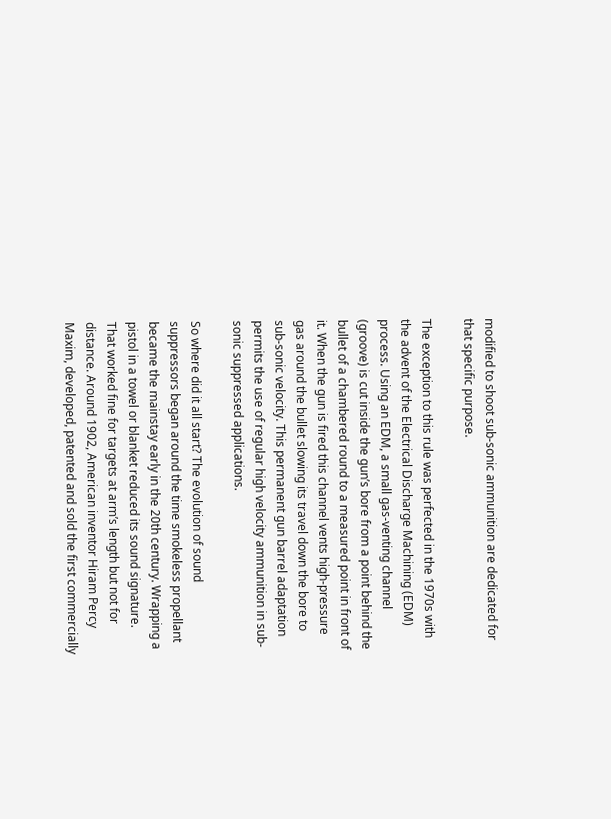modified to shoot sub-sonic ammunition are dedicated for that specific purpose.

The exception to this rule was perfected in the 1970s with the advent of the Electrical Discharge Machining (EDM) process. Using an EDM, a small gas-venting channel (groove) is cut inside the gun’s bore from a point behind the bullet of a chambered round to a measured point in front of it. When the gun is fired this channel vents high-pressure gas around the bullet slowing its travel down the bore to sub-sonic velocity. This permanent gun barrel adaptation permits the use of regular high velocity ammunition in sub-sonic suppressed applications.

So where did it all start? The evolution of sound suppressors began around the time smokeless propellant became the mainstay early in the 20th century. Wrapping a pistol in a towel or blanket reduced its sound signature. That worked fine for targets at arm’s length but not for distance. Around 1902, American inventor Hiram Percy Maxim, developed, patented and sold the first commercially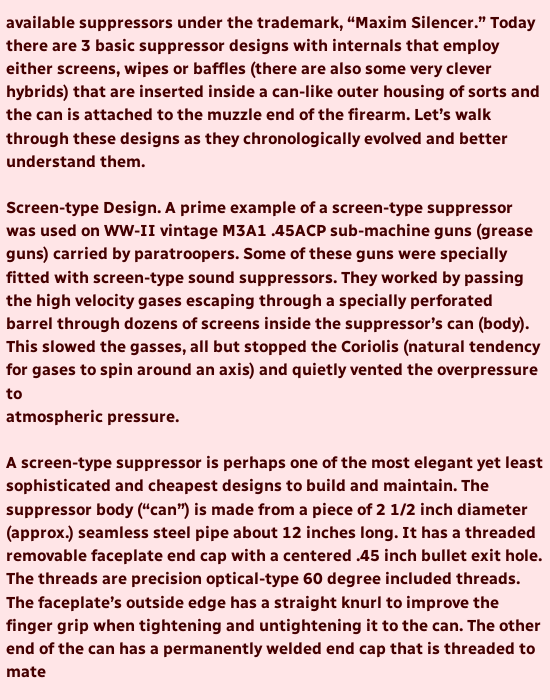available suppressors under the trademark, “Maxim Silencer.” Today there are 3 basic suppressor designs with internals that employ either screens, wipes or baffles (there are also some very clever hybrids) that are inserted inside a can-like outer housing of sorts and the can is attached to the muzzle end of the firearm. Let’s walk through these designs as they chronologically evolved and better understand them.

Screen-type Design. A prime example of a screen-type suppressor was used on WW-II vintage M3A1 .45ACP sub-machine guns (grease guns) carried by paratroopers. Some of these guns were specially fitted with screen-type sound suppressors. They worked by passing the high velocity gases escaping through a specially perforated barrel through dozens of screens inside the suppressor’s can (body). This slowed the gasses, all but stopped the Coriolis (natural tendency for gases to spin around an axis) and quietly vented the overpressure to
atmospheric pressure.

A screen-type suppressor is perhaps one of the most elegant yet least sophisticated and cheapest designs to build and maintain. The suppressor body (“can”) is made from a piece of 2 1/2 inch diameter (approx.) seamless steel pipe about 12 inches long. It has a threaded removable faceplate end cap with a centered .45 inch bullet exit hole. The threads are precision optical-type 60 degree included threads. The faceplate’s outside edge has a straight knurl to improve the finger grip when tightening and untightening it to the can. The other end of the can has a permanently welded end cap that is threaded to mate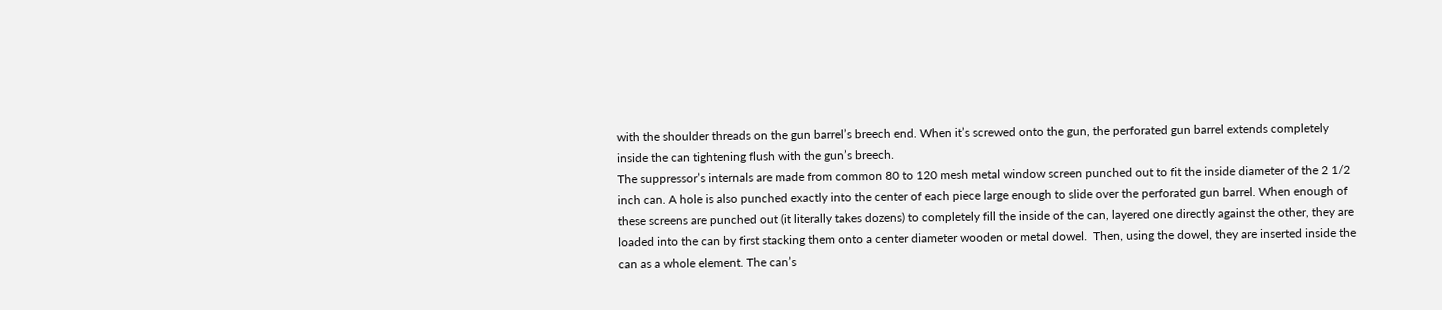with the shoulder threads on the gun barrel’s breech end. When it’s screwed onto the gun, the perforated gun barrel extends completely inside the can tightening flush with the gun’s breech.
The suppressor’s internals are made from common 80 to 120 mesh metal window screen punched out to fit the inside diameter of the 2 1/2 inch can. A hole is also punched exactly into the center of each piece large enough to slide over the perforated gun barrel. When enough of these screens are punched out (it literally takes dozens) to completely fill the inside of the can, layered one directly against the other, they are loaded into the can by first stacking them onto a center diameter wooden or metal dowel.  Then, using the dowel, they are inserted inside the can as a whole element. The can’s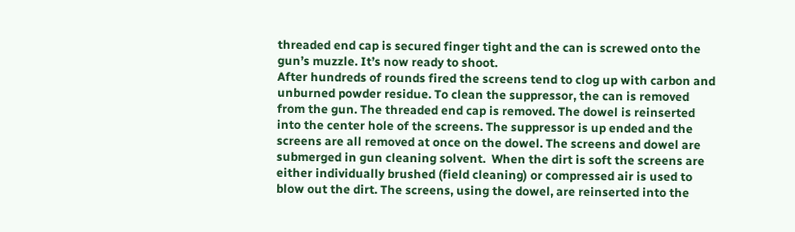threaded end cap is secured finger tight and the can is screwed onto the gun’s muzzle. It’s now ready to shoot.
After hundreds of rounds fired the screens tend to clog up with carbon and unburned powder residue. To clean the suppressor, the can is removed from the gun. The threaded end cap is removed. The dowel is reinserted into the center hole of the screens. The suppressor is up ended and the screens are all removed at once on the dowel. The screens and dowel are submerged in gun cleaning solvent.  When the dirt is soft the screens are either individually brushed (field cleaning) or compressed air is used to blow out the dirt. The screens, using the dowel, are reinserted into the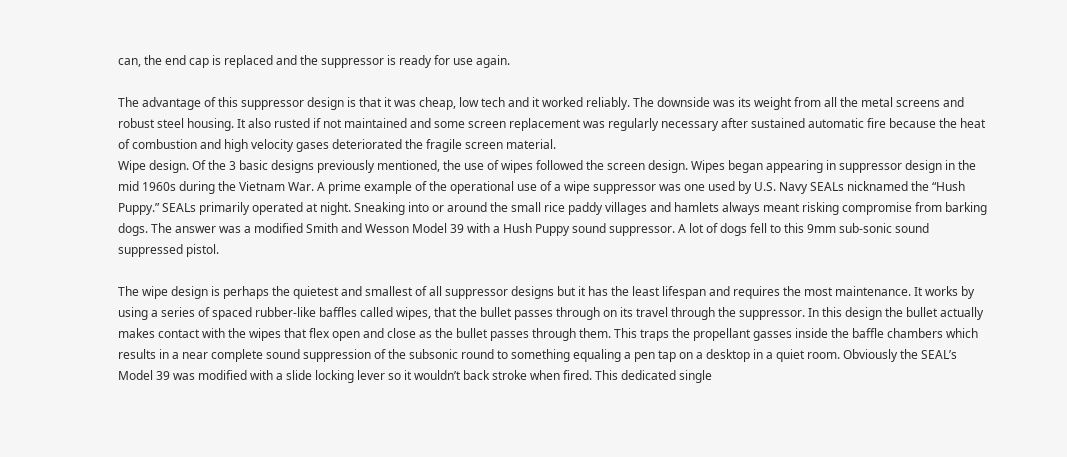can, the end cap is replaced and the suppressor is ready for use again.

The advantage of this suppressor design is that it was cheap, low tech and it worked reliably. The downside was its weight from all the metal screens and robust steel housing. It also rusted if not maintained and some screen replacement was regularly necessary after sustained automatic fire because the heat of combustion and high velocity gases deteriorated the fragile screen material.
Wipe design. Of the 3 basic designs previously mentioned, the use of wipes followed the screen design. Wipes began appearing in suppressor design in the mid 1960s during the Vietnam War. A prime example of the operational use of a wipe suppressor was one used by U.S. Navy SEALs nicknamed the “Hush Puppy.” SEALs primarily operated at night. Sneaking into or around the small rice paddy villages and hamlets always meant risking compromise from barking dogs. The answer was a modified Smith and Wesson Model 39 with a Hush Puppy sound suppressor. A lot of dogs fell to this 9mm sub-sonic sound
suppressed pistol.

The wipe design is perhaps the quietest and smallest of all suppressor designs but it has the least lifespan and requires the most maintenance. It works by using a series of spaced rubber-like baffles called wipes, that the bullet passes through on its travel through the suppressor. In this design the bullet actually makes contact with the wipes that flex open and close as the bullet passes through them. This traps the propellant gasses inside the baffle chambers which results in a near complete sound suppression of the subsonic round to something equaling a pen tap on a desktop in a quiet room. Obviously the SEAL’s Model 39 was modified with a slide locking lever so it wouldn’t back stroke when fired. This dedicated single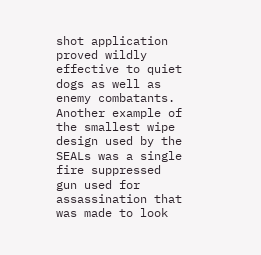shot application proved wildly effective to quiet dogs as well as enemy combatants. Another example of the smallest wipe design used by the SEALs was a single fire suppressed gun used for assassination that was made to look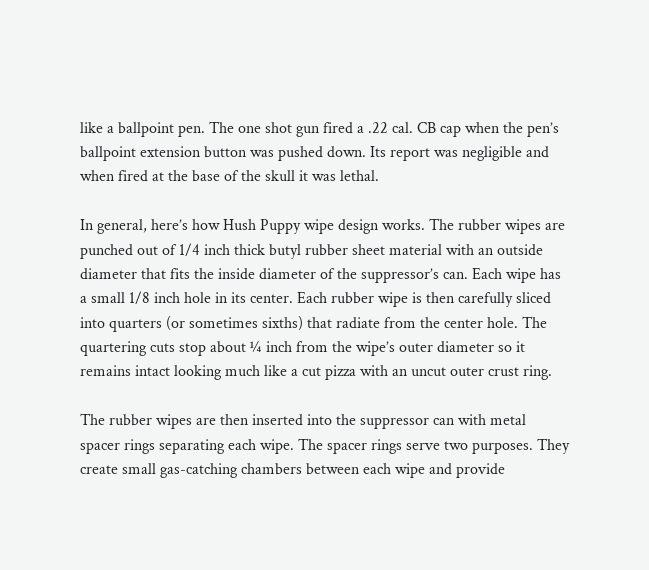like a ballpoint pen. The one shot gun fired a .22 cal. CB cap when the pen’s ballpoint extension button was pushed down. Its report was negligible and when fired at the base of the skull it was lethal.

In general, here’s how Hush Puppy wipe design works. The rubber wipes are punched out of 1/4 inch thick butyl rubber sheet material with an outside diameter that fits the inside diameter of the suppressor’s can. Each wipe has a small 1/8 inch hole in its center. Each rubber wipe is then carefully sliced into quarters (or sometimes sixths) that radiate from the center hole. The quartering cuts stop about ¼ inch from the wipe’s outer diameter so it remains intact looking much like a cut pizza with an uncut outer crust ring.

The rubber wipes are then inserted into the suppressor can with metal spacer rings separating each wipe. The spacer rings serve two purposes. They create small gas-catching chambers between each wipe and provide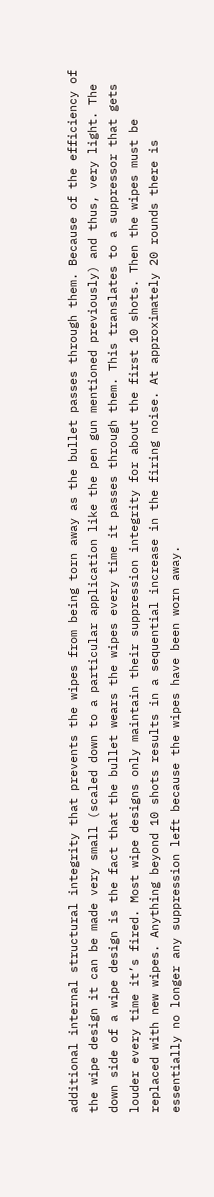additional internal structural integrity that prevents the wipes from being torn away as the bullet passes through them. Because of the efficiency of the wipe design it can be made very small (scaled down to a particular application like the pen gun mentioned previously) and thus, very light. The down side of a wipe design is the fact that the bullet wears the wipes every time it passes through them. This translates to a suppressor that gets louder every time it’s fired. Most wipe designs only maintain their suppression integrity for about the first 10 shots. Then the wipes must be replaced with new wipes. Anything beyond 10 shots results in a sequential increase in the firing noise. At approximately 20 rounds there is essentially no longer any suppression left because the wipes have been worn away.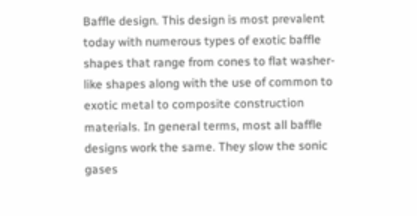Baffle design. This design is most prevalent today with numerous types of exotic baffle shapes that range from cones to flat washer-like shapes along with the use of common to exotic metal to composite construction materials. In general terms, most all baffle designs work the same. They slow the sonic gases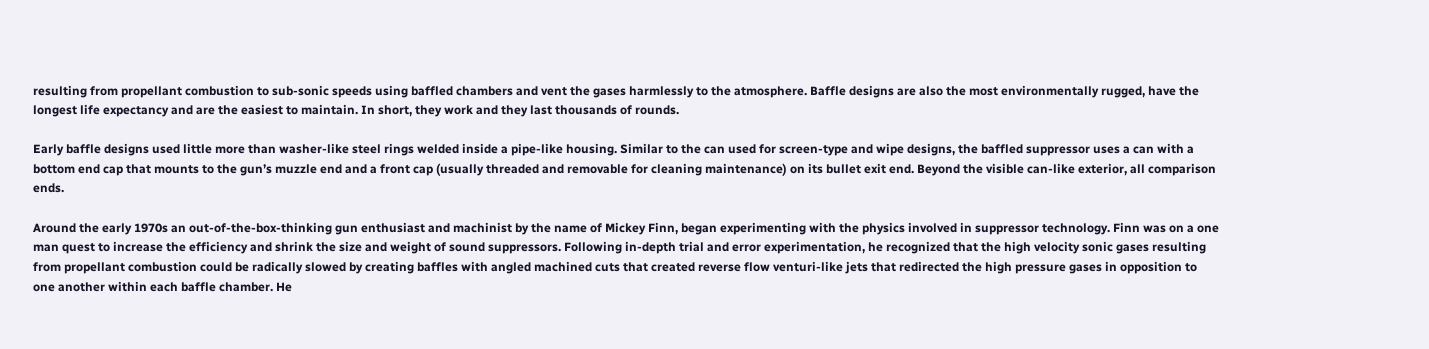resulting from propellant combustion to sub-sonic speeds using baffled chambers and vent the gases harmlessly to the atmosphere. Baffle designs are also the most environmentally rugged, have the longest life expectancy and are the easiest to maintain. In short, they work and they last thousands of rounds.

Early baffle designs used little more than washer-like steel rings welded inside a pipe-like housing. Similar to the can used for screen-type and wipe designs, the baffled suppressor uses a can with a bottom end cap that mounts to the gun’s muzzle end and a front cap (usually threaded and removable for cleaning maintenance) on its bullet exit end. Beyond the visible can-like exterior, all comparison ends.

Around the early 1970s an out-of-the-box-thinking gun enthusiast and machinist by the name of Mickey Finn, began experimenting with the physics involved in suppressor technology. Finn was on a one man quest to increase the efficiency and shrink the size and weight of sound suppressors. Following in-depth trial and error experimentation, he recognized that the high velocity sonic gases resulting from propellant combustion could be radically slowed by creating baffles with angled machined cuts that created reverse flow venturi-like jets that redirected the high pressure gases in opposition to one another within each baffle chamber. He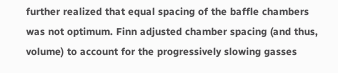further realized that equal spacing of the baffle chambers was not optimum. Finn adjusted chamber spacing (and thus, volume) to account for the progressively slowing gasses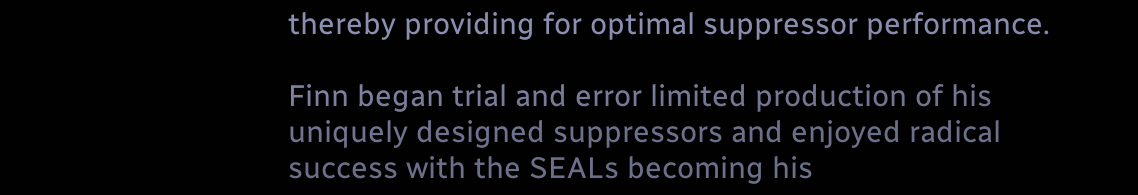thereby providing for optimal suppressor performance.

Finn began trial and error limited production of his uniquely designed suppressors and enjoyed radical success with the SEALs becoming his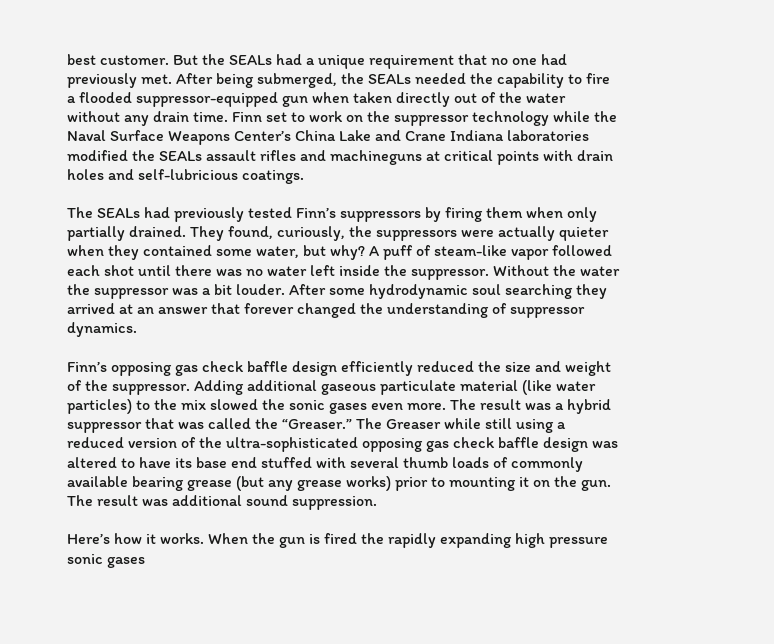best customer. But the SEALs had a unique requirement that no one had previously met. After being submerged, the SEALs needed the capability to fire a flooded suppressor-equipped gun when taken directly out of the water without any drain time. Finn set to work on the suppressor technology while the Naval Surface Weapons Center’s China Lake and Crane Indiana laboratories modified the SEALs assault rifles and machineguns at critical points with drain holes and self-lubricious coatings.

The SEALs had previously tested Finn’s suppressors by firing them when only partially drained. They found, curiously, the suppressors were actually quieter when they contained some water, but why? A puff of steam-like vapor followed each shot until there was no water left inside the suppressor. Without the water the suppressor was a bit louder. After some hydrodynamic soul searching they arrived at an answer that forever changed the understanding of suppressor dynamics.

Finn’s opposing gas check baffle design efficiently reduced the size and weight of the suppressor. Adding additional gaseous particulate material (like water particles) to the mix slowed the sonic gases even more. The result was a hybrid suppressor that was called the “Greaser.” The Greaser while still using a reduced version of the ultra-sophisticated opposing gas check baffle design was altered to have its base end stuffed with several thumb loads of commonly available bearing grease (but any grease works) prior to mounting it on the gun. The result was additional sound suppression.

Here’s how it works. When the gun is fired the rapidly expanding high pressure sonic gases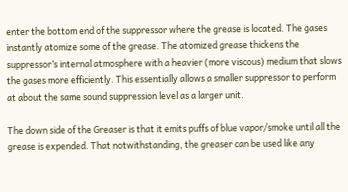enter the bottom end of the suppressor where the grease is located. The gases instantly atomize some of the grease. The atomized grease thickens the suppressor’s internal atmosphere with a heavier (more viscous) medium that slows the gases more efficiently. This essentially allows a smaller suppressor to perform at about the same sound suppression level as a larger unit.

The down side of the Greaser is that it emits puffs of blue vapor/smoke until all the grease is expended. That notwithstanding, the greaser can be used like any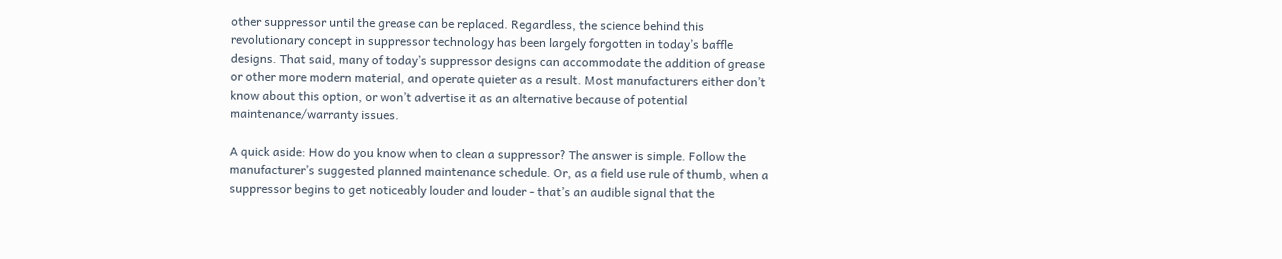other suppressor until the grease can be replaced. Regardless, the science behind this revolutionary concept in suppressor technology has been largely forgotten in today’s baffle designs. That said, many of today’s suppressor designs can accommodate the addition of grease or other more modern material, and operate quieter as a result. Most manufacturers either don’t know about this option, or won’t advertise it as an alternative because of potential maintenance/warranty issues.

A quick aside: How do you know when to clean a suppressor? The answer is simple. Follow the manufacturer’s suggested planned maintenance schedule. Or, as a field use rule of thumb, when a suppressor begins to get noticeably louder and louder - that’s an audible signal that the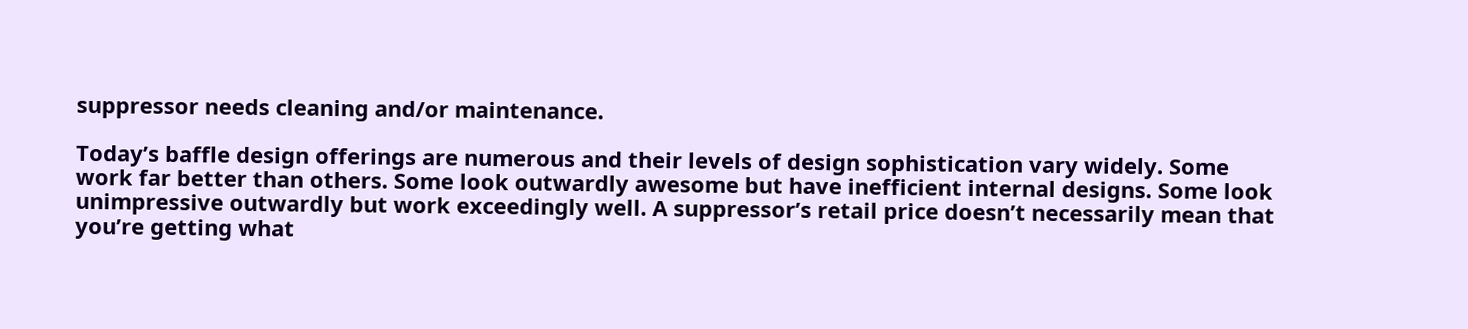suppressor needs cleaning and/or maintenance.

Today’s baffle design offerings are numerous and their levels of design sophistication vary widely. Some work far better than others. Some look outwardly awesome but have inefficient internal designs. Some look unimpressive outwardly but work exceedingly well. A suppressor’s retail price doesn’t necessarily mean that you’re getting what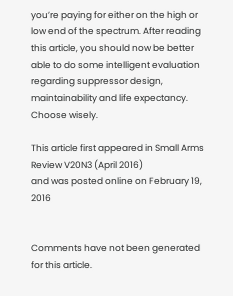you’re paying for either on the high or low end of the spectrum. After reading this article, you should now be better able to do some intelligent evaluation regarding suppressor design, maintainability and life expectancy. Choose wisely.

This article first appeared in Small Arms Review V20N3 (April 2016)
and was posted online on February 19, 2016


Comments have not been generated for this article.